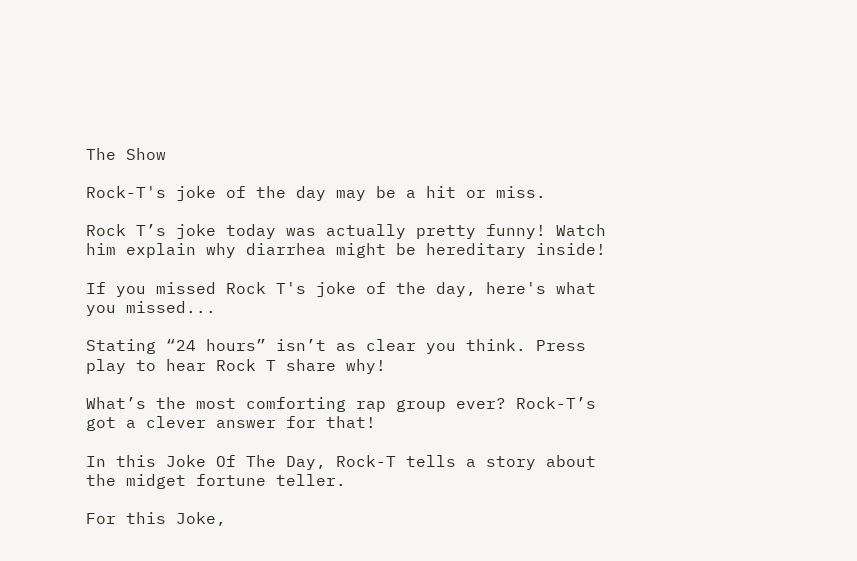The Show

Rock-T's joke of the day may be a hit or miss.

Rock T’s joke today was actually pretty funny! Watch him explain why diarrhea might be hereditary inside!

If you missed Rock T's joke of the day, here's what you missed...

Stating “24 hours” isn’t as clear you think. Press play to hear Rock T share why!

What’s the most comforting rap group ever? Rock-T’s got a clever answer for that!

In this Joke Of The Day, Rock-T tells a story about the midget fortune teller.

For this Joke,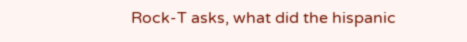Rock-T asks, what did the hispanic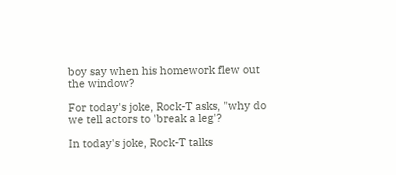boy say when his homework flew out the window?

For today's joke, Rock-T asks, "why do we tell actors to 'break a leg'?

In today's joke, Rock-T talks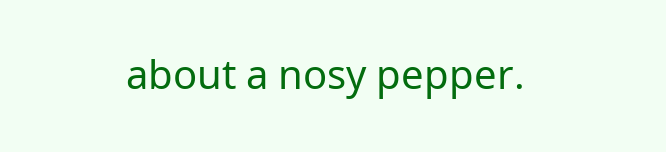about a nosy pepper.